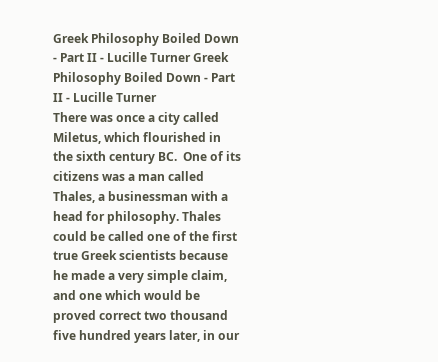Greek Philosophy Boiled Down - Part II - Lucille Turner Greek Philosophy Boiled Down - Part II - Lucille Turner
There was once a city called Miletus, which flourished in the sixth century BC.  One of its citizens was a man called Thales, a businessman with a head for philosophy. Thales could be called one of the first true Greek scientists because he made a very simple claim, and one which would be proved correct two thousand five hundred years later, in our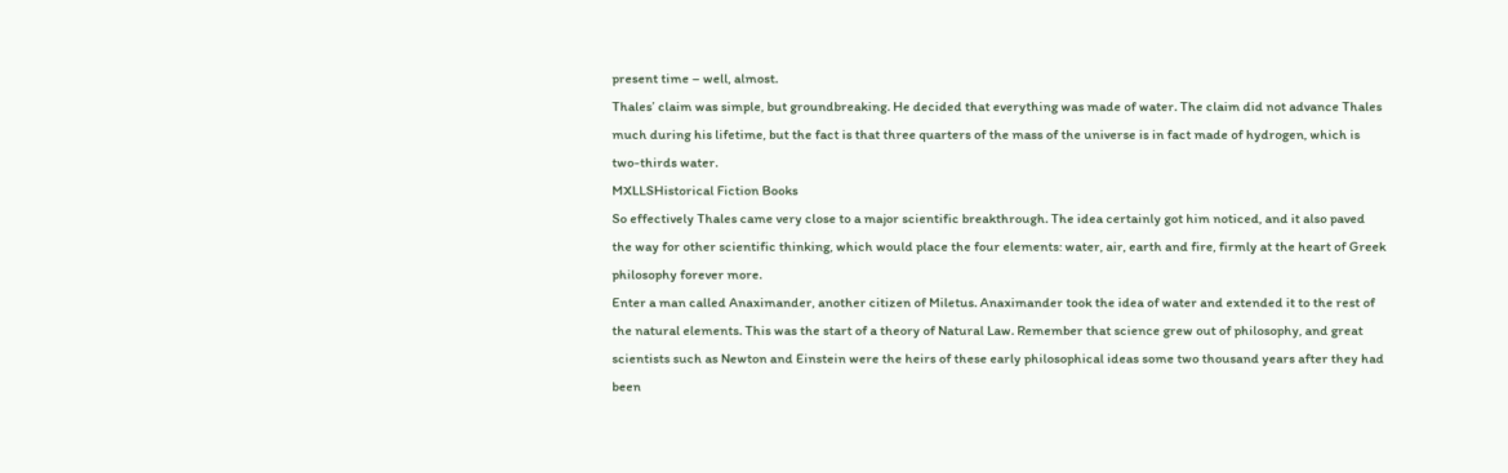present time – well, almost.
Thales’ claim was simple, but groundbreaking. He decided that everything was made of water. The claim did not advance Thales much during his lifetime, but the fact is that three quarters of the mass of the universe is in fact made of hydrogen, which is two-thirds water.
MXLLSHistorical Fiction Books
So effectively Thales came very close to a major scientific breakthrough. The idea certainly got him noticed, and it also paved the way for other scientific thinking, which would place the four elements: water, air, earth and fire, firmly at the heart of Greek philosophy forever more.
Enter a man called Anaximander, another citizen of Miletus. Anaximander took the idea of water and extended it to the rest of the natural elements. This was the start of a theory of Natural Law. Remember that science grew out of philosophy, and great scientists such as Newton and Einstein were the heirs of these early philosophical ideas some two thousand years after they had been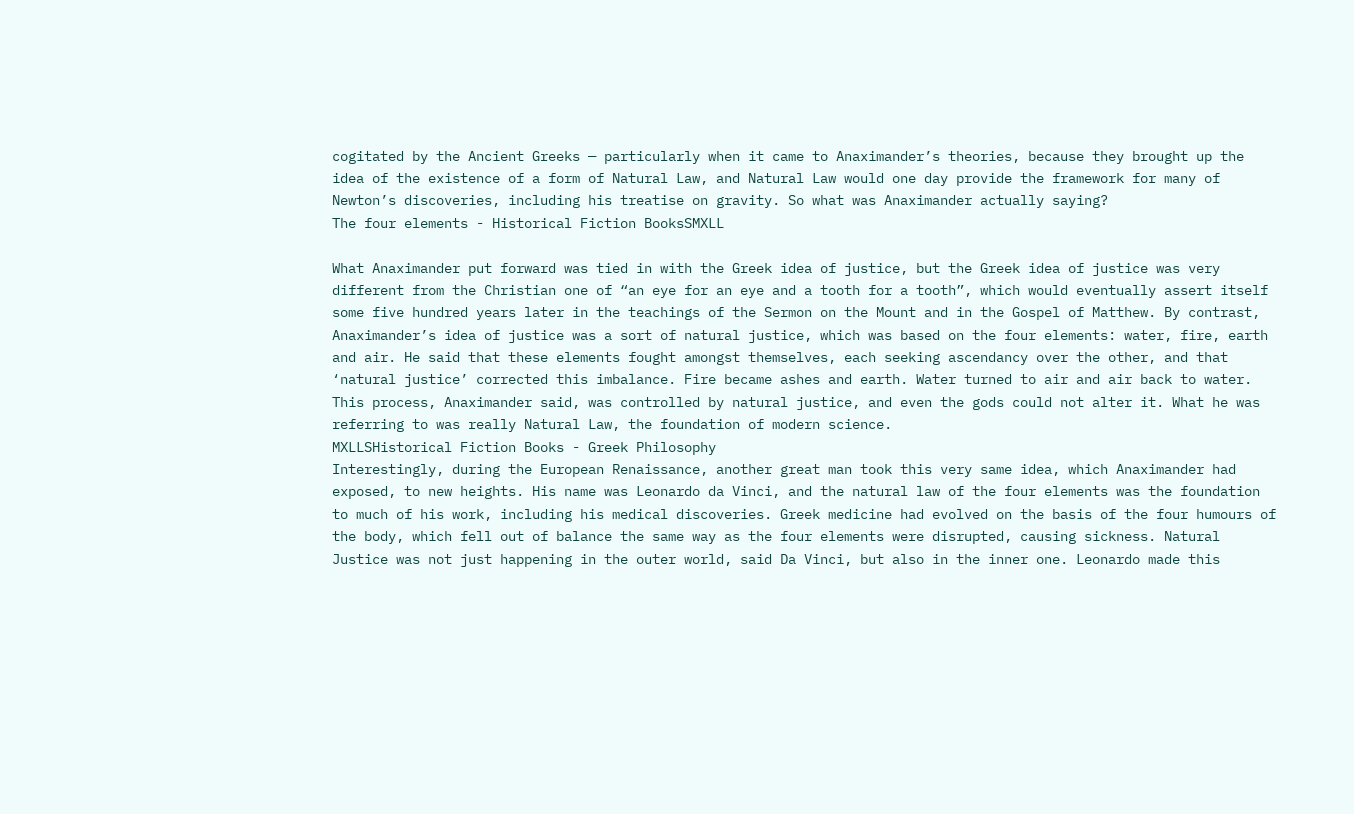cogitated by the Ancient Greeks — particularly when it came to Anaximander’s theories, because they brought up the idea of the existence of a form of Natural Law, and Natural Law would one day provide the framework for many of Newton’s discoveries, including his treatise on gravity. So what was Anaximander actually saying?
The four elements - Historical Fiction BooksSMXLL

What Anaximander put forward was tied in with the Greek idea of justice, but the Greek idea of justice was very different from the Christian one of “an eye for an eye and a tooth for a tooth”, which would eventually assert itself some five hundred years later in the teachings of the Sermon on the Mount and in the Gospel of Matthew. By contrast, Anaximander’s idea of justice was a sort of natural justice, which was based on the four elements: water, fire, earth and air. He said that these elements fought amongst themselves, each seeking ascendancy over the other, and that ‘natural justice’ corrected this imbalance. Fire became ashes and earth. Water turned to air and air back to water. This process, Anaximander said, was controlled by natural justice, and even the gods could not alter it. What he was referring to was really Natural Law, the foundation of modern science.
MXLLSHistorical Fiction Books - Greek Philosophy
Interestingly, during the European Renaissance, another great man took this very same idea, which Anaximander had exposed, to new heights. His name was Leonardo da Vinci, and the natural law of the four elements was the foundation to much of his work, including his medical discoveries. Greek medicine had evolved on the basis of the four humours of the body, which fell out of balance the same way as the four elements were disrupted, causing sickness. Natural Justice was not just happening in the outer world, said Da Vinci, but also in the inner one. Leonardo made this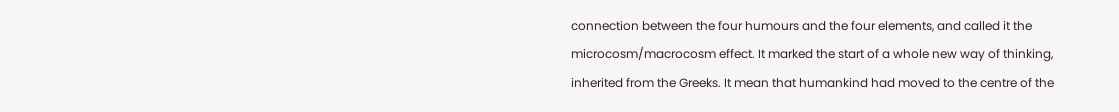connection between the four humours and the four elements, and called it the microcosm/macrocosm effect. It marked the start of a whole new way of thinking, inherited from the Greeks. It mean that humankind had moved to the centre of the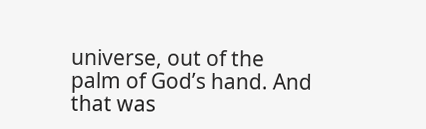universe, out of the palm of God’s hand. And that was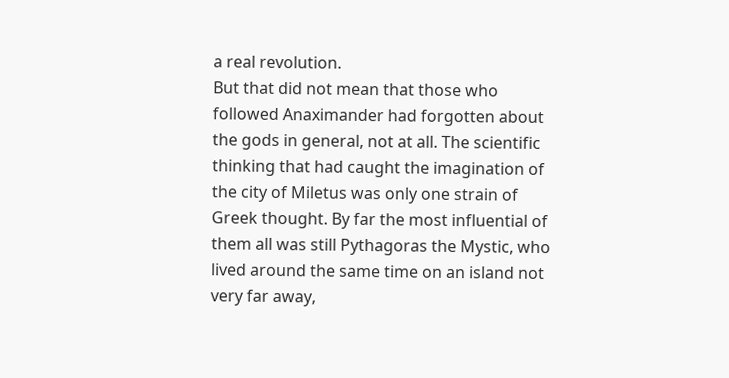a real revolution.
But that did not mean that those who followed Anaximander had forgotten about the gods in general, not at all. The scientific thinking that had caught the imagination of the city of Miletus was only one strain of Greek thought. By far the most influential of them all was still Pythagoras the Mystic, who lived around the same time on an island not very far away,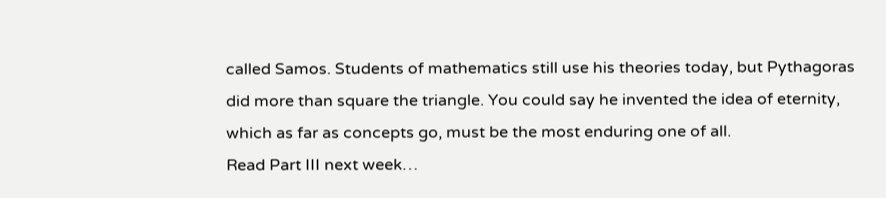called Samos. Students of mathematics still use his theories today, but Pythagoras did more than square the triangle. You could say he invented the idea of eternity, which as far as concepts go, must be the most enduring one of all.
Read Part III next week…